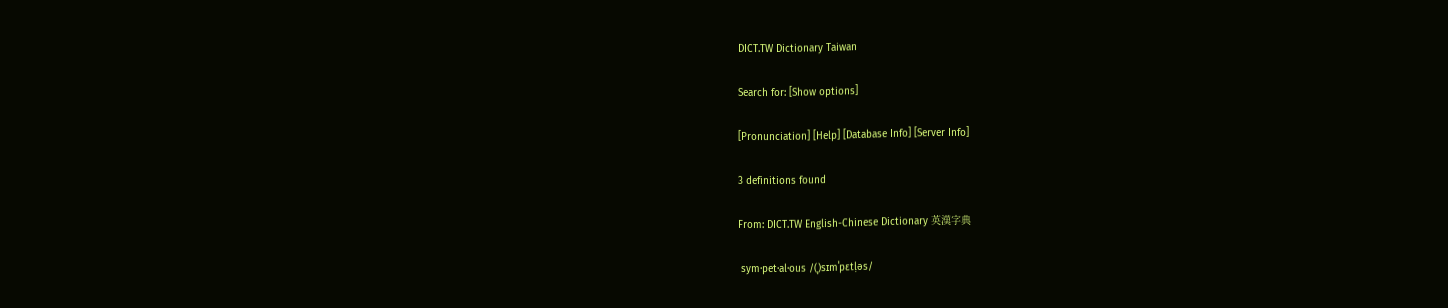DICT.TW Dictionary Taiwan

Search for: [Show options]

[Pronunciation] [Help] [Database Info] [Server Info]

3 definitions found

From: DICT.TW English-Chinese Dictionary 英漢字典

 sym·pet·al·ous /(ˌ)sɪmˈpɛtḷəs/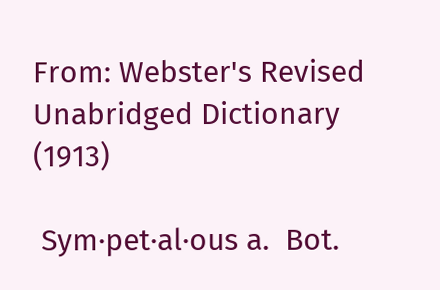From: Webster's Revised Unabridged Dictionary (1913)

 Sym·pet·al·ous a.  Bot.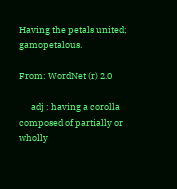Having the petals united; gamopetalous.

From: WordNet (r) 2.0

      adj : having a corolla composed of partially or wholly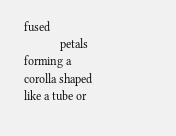fused
            petals forming a corolla shaped like a tube or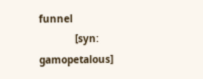funnel
            [syn: gamopetalous]